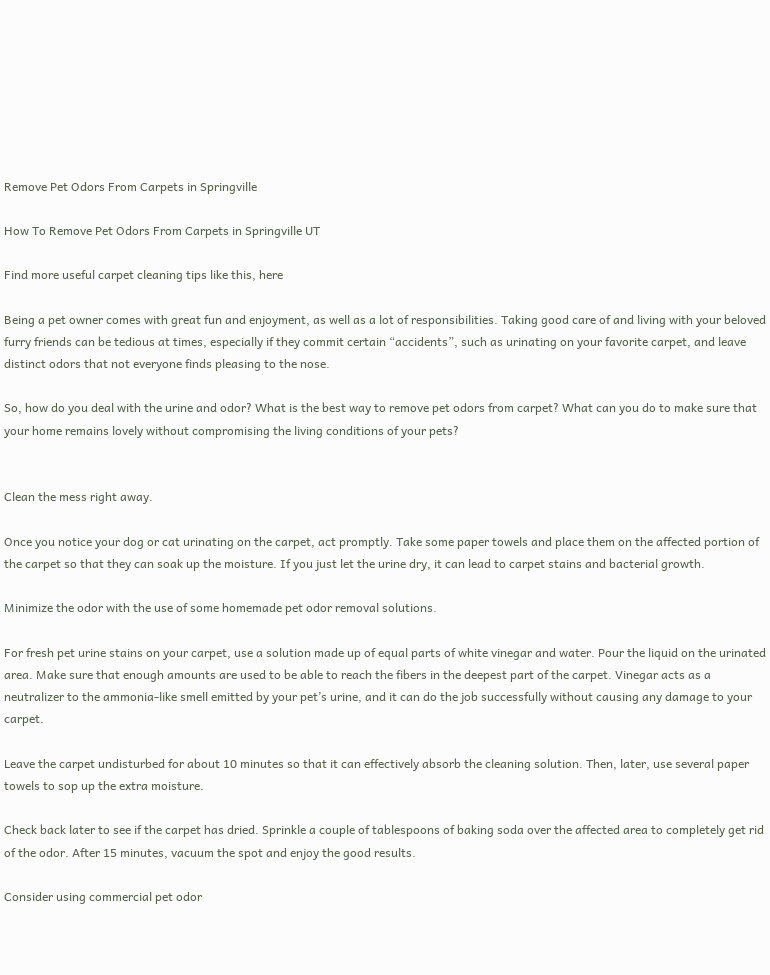Remove Pet Odors From Carpets in Springville

How To Remove Pet Odors From Carpets in Springville UT

Find more useful carpet cleaning tips like this, here

Being a pet owner comes with great fun and enjoyment, as well as a lot of responsibilities. Taking good care of and living with your beloved furry friends can be tedious at times, especially if they commit certain “accidents”, such as urinating on your favorite carpet, and leave distinct odors that not everyone finds pleasing to the nose.

So, how do you deal with the urine and odor? What is the best way to remove pet odors from carpet? What can you do to make sure that your home remains lovely without compromising the living conditions of your pets?


Clean the mess right away.

Once you notice your dog or cat urinating on the carpet, act promptly. Take some paper towels and place them on the affected portion of the carpet so that they can soak up the moisture. If you just let the urine dry, it can lead to carpet stains and bacterial growth.

Minimize the odor with the use of some homemade pet odor removal solutions.

For fresh pet urine stains on your carpet, use a solution made up of equal parts of white vinegar and water. Pour the liquid on the urinated area. Make sure that enough amounts are used to be able to reach the fibers in the deepest part of the carpet. Vinegar acts as a neutralizer to the ammonia-like smell emitted by your pet’s urine, and it can do the job successfully without causing any damage to your carpet.

Leave the carpet undisturbed for about 10 minutes so that it can effectively absorb the cleaning solution. Then, later, use several paper towels to sop up the extra moisture.

Check back later to see if the carpet has dried. Sprinkle a couple of tablespoons of baking soda over the affected area to completely get rid of the odor. After 15 minutes, vacuum the spot and enjoy the good results.

Consider using commercial pet odor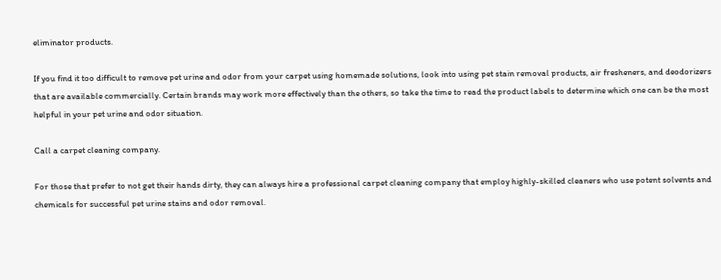eliminator products.

If you find it too difficult to remove pet urine and odor from your carpet using homemade solutions, look into using pet stain removal products, air fresheners, and deodorizers that are available commercially. Certain brands may work more effectively than the others, so take the time to read the product labels to determine which one can be the most helpful in your pet urine and odor situation.

Call a carpet cleaning company.

For those that prefer to not get their hands dirty, they can always hire a professional carpet cleaning company that employ highly-skilled cleaners who use potent solvents and chemicals for successful pet urine stains and odor removal.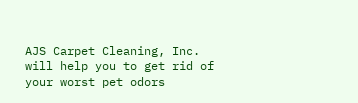AJS Carpet Cleaning, Inc. will help you to get rid of your worst pet odors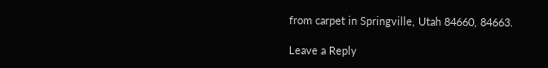from carpet in Springville, Utah 84660, 84663.

Leave a Reply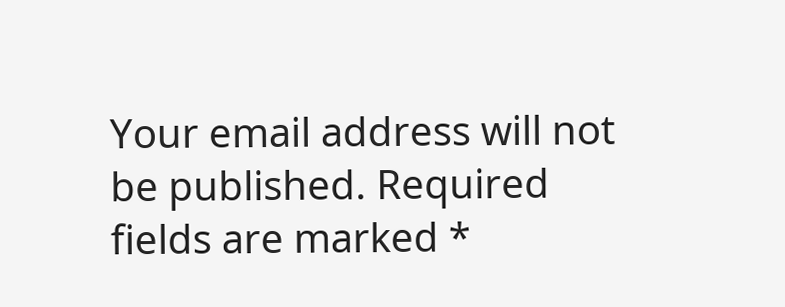Your email address will not be published. Required fields are marked *